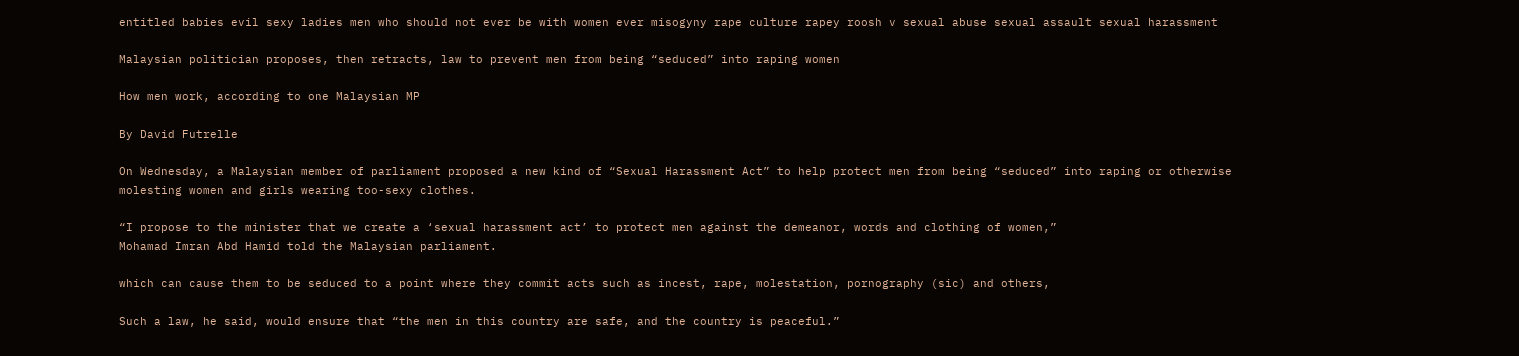entitled babies evil sexy ladies men who should not ever be with women ever misogyny rape culture rapey roosh v sexual abuse sexual assault sexual harassment

Malaysian politician proposes, then retracts, law to prevent men from being “seduced” into raping women

How men work, according to one Malaysian MP

By David Futrelle

On Wednesday, a Malaysian member of parliament proposed a new kind of “Sexual Harassment Act” to help protect men from being “seduced” into raping or otherwise molesting women and girls wearing too-sexy clothes.

“I propose to the minister that we create a ‘sexual harassment act’ to protect men against the demeanor, words and clothing of women,”
Mohamad Imran Abd Hamid told the Malaysian parliament.

which can cause them to be seduced to a point where they commit acts such as incest, rape, molestation, pornography (sic) and others,

Such a law, he said, would ensure that “the men in this country are safe, and the country is peaceful.”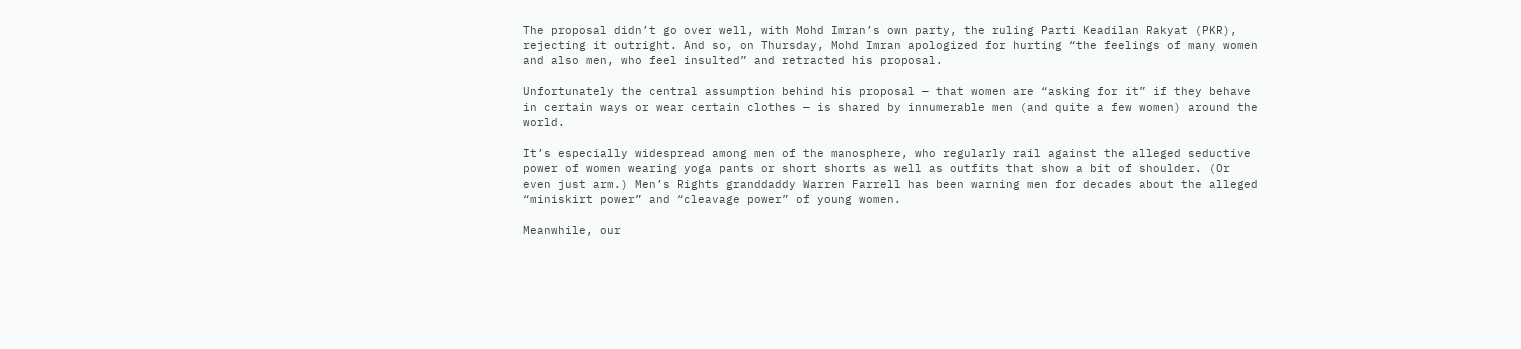The proposal didn’t go over well, with Mohd Imran’s own party, the ruling Parti Keadilan Rakyat (PKR), rejecting it outright. And so, on Thursday, Mohd Imran apologized for hurting “the feelings of many women and also men, who feel insulted” and retracted his proposal.

Unfortunately the central assumption behind his proposal — that women are “asking for it” if they behave in certain ways or wear certain clothes — is shared by innumerable men (and quite a few women) around the world.

It’s especially widespread among men of the manosphere, who regularly rail against the alleged seductive power of women wearing yoga pants or short shorts as well as outfits that show a bit of shoulder. (Or even just arm.) Men’s Rights granddaddy Warren Farrell has been warning men for decades about the alleged “miniskirt power” and “cleavage power” of young women.

Meanwhile, our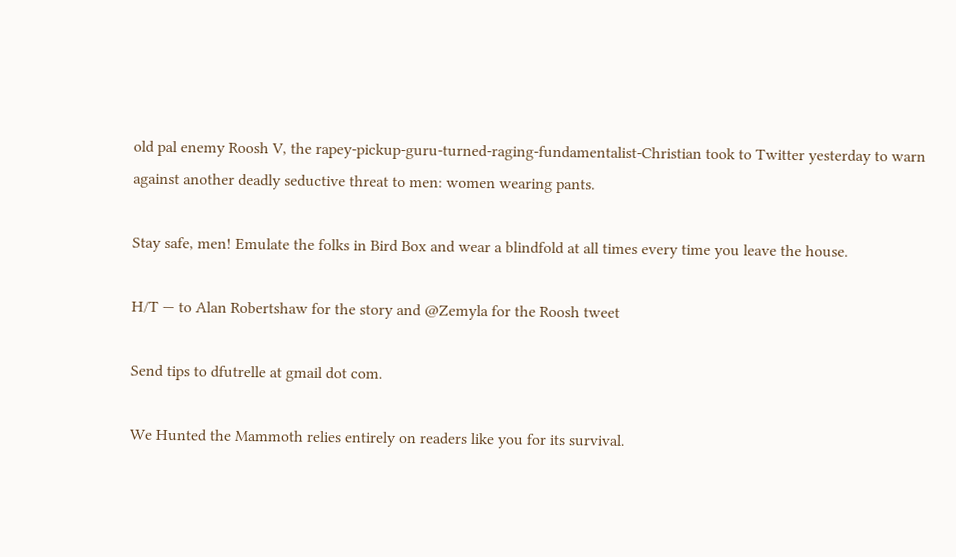old pal enemy Roosh V, the rapey-pickup-guru-turned-raging-fundamentalist-Christian took to Twitter yesterday to warn against another deadly seductive threat to men: women wearing pants.

Stay safe, men! Emulate the folks in Bird Box and wear a blindfold at all times every time you leave the house.

H/T — to Alan Robertshaw for the story and @Zemyla for the Roosh tweet

Send tips to dfutrelle at gmail dot com.

We Hunted the Mammoth relies entirely on readers like you for its survival.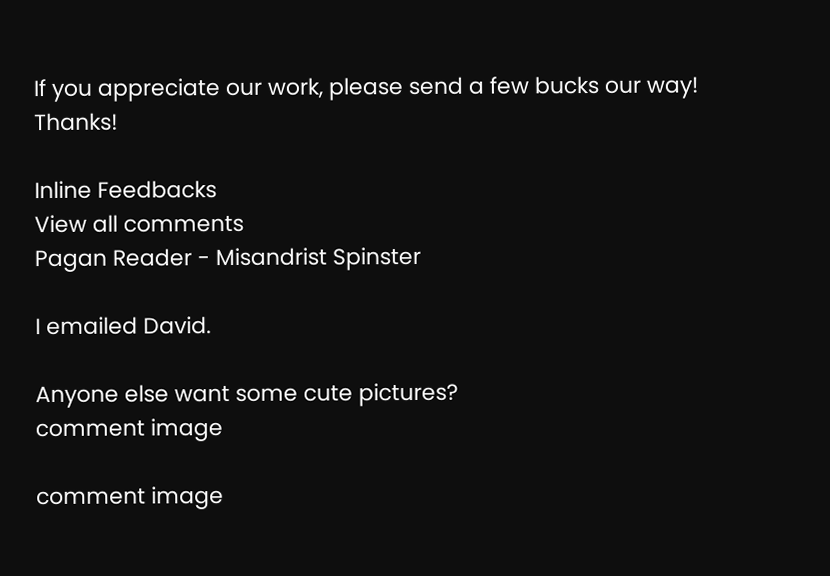If you appreciate our work, please send a few bucks our way! Thanks!

Inline Feedbacks
View all comments
Pagan Reader - Misandrist Spinster

I emailed David.

Anyone else want some cute pictures?
comment image

comment image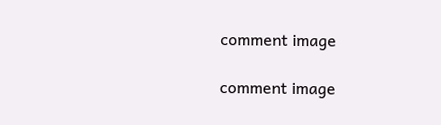comment image

comment image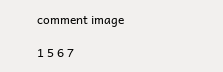comment image

1 5 6 7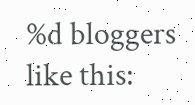%d bloggers like this: